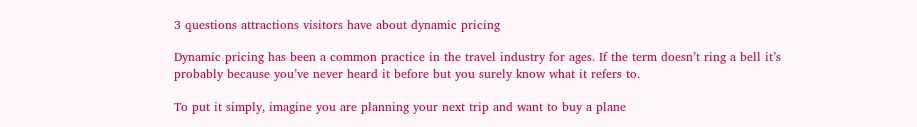3 questions attractions visitors have about dynamic pricing

Dynamic pricing has been a common practice in the travel industry for ages. If the term doesn’t ring a bell it’s probably because you’ve never heard it before but you surely know what it refers to.

To put it simply, imagine you are planning your next trip and want to buy a plane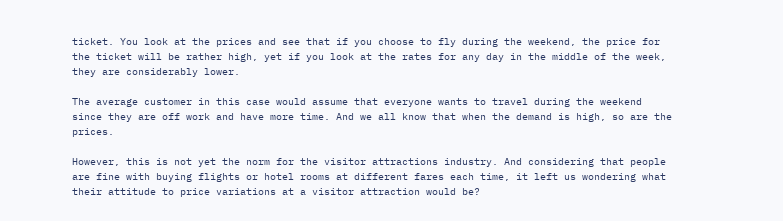ticket. You look at the prices and see that if you choose to fly during the weekend, the price for the ticket will be rather high, yet if you look at the rates for any day in the middle of the week, they are considerably lower.

The average customer in this case would assume that everyone wants to travel during the weekend since they are off work and have more time. And we all know that when the demand is high, so are the prices.

However, this is not yet the norm for the visitor attractions industry. And considering that people are fine with buying flights or hotel rooms at different fares each time, it left us wondering what their attitude to price variations at a visitor attraction would be?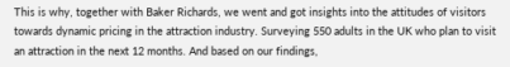This is why, together with Baker Richards, we went and got insights into the attitudes of visitors towards dynamic pricing in the attraction industry. Surveying 550 adults in the UK who plan to visit an attraction in the next 12 months. And based on our findings,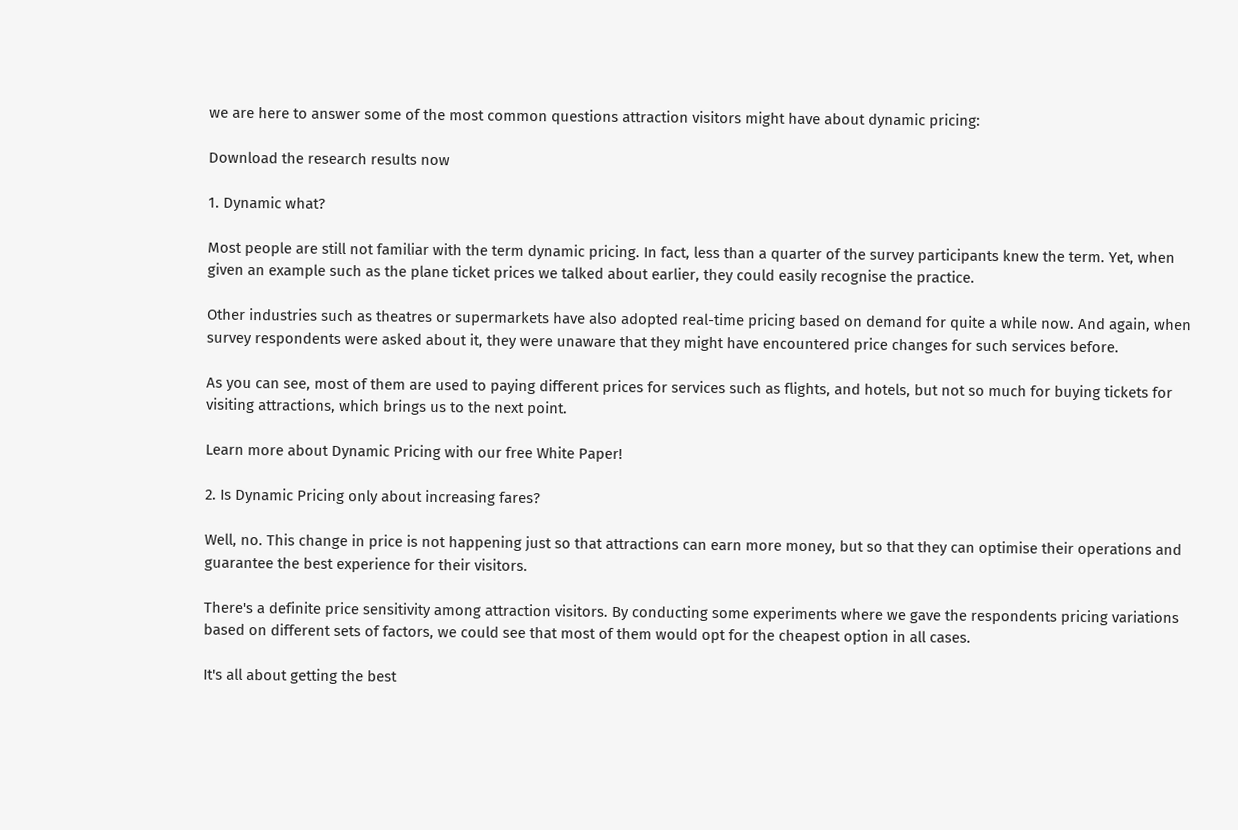we are here to answer some of the most common questions attraction visitors might have about dynamic pricing:

Download the research results now

1. Dynamic what?

Most people are still not familiar with the term dynamic pricing. In fact, less than a quarter of the survey participants knew the term. Yet, when given an example such as the plane ticket prices we talked about earlier, they could easily recognise the practice.

Other industries such as theatres or supermarkets have also adopted real-time pricing based on demand for quite a while now. And again, when survey respondents were asked about it, they were unaware that they might have encountered price changes for such services before.

As you can see, most of them are used to paying different prices for services such as flights, and hotels, but not so much for buying tickets for visiting attractions, which brings us to the next point.

Learn more about Dynamic Pricing with our free White Paper!

2. Is Dynamic Pricing only about increasing fares?

Well, no. This change in price is not happening just so that attractions can earn more money, but so that they can optimise their operations and guarantee the best experience for their visitors.

There's a definite price sensitivity among attraction visitors. By conducting some experiments where we gave the respondents pricing variations based on different sets of factors, we could see that most of them would opt for the cheapest option in all cases.

It's all about getting the best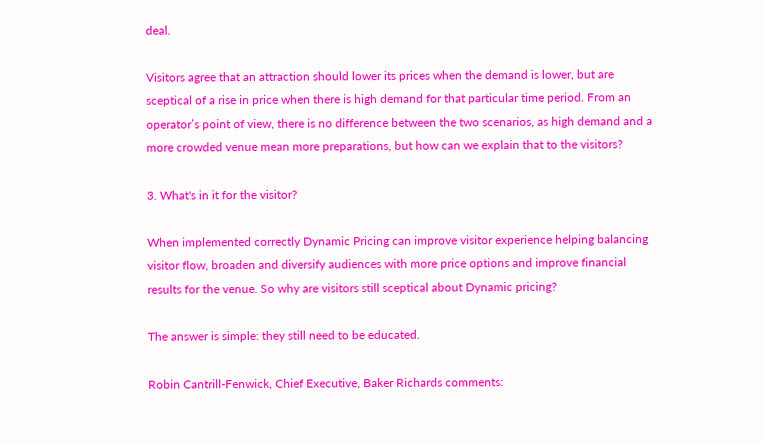deal.

Visitors agree that an attraction should lower its prices when the demand is lower, but are sceptical of a rise in price when there is high demand for that particular time period. From an operator’s point of view, there is no difference between the two scenarios, as high demand and a more crowded venue mean more preparations, but how can we explain that to the visitors?

3. What's in it for the visitor?

When implemented correctly Dynamic Pricing can improve visitor experience helping balancing visitor flow, broaden and diversify audiences with more price options and improve financial results for the venue. So why are visitors still sceptical about Dynamic pricing?

The answer is simple: they still need to be educated.

Robin Cantrill-Fenwick, Chief Executive, Baker Richards comments: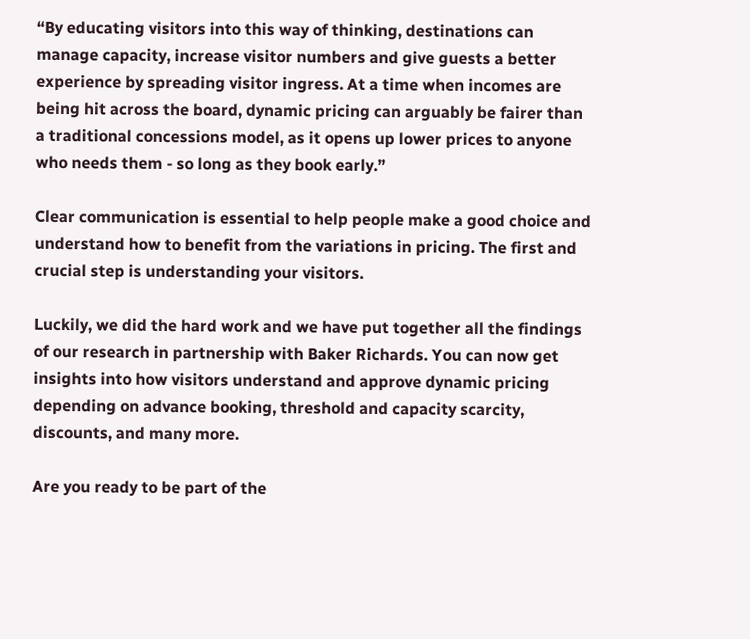“By educating visitors into this way of thinking, destinations can manage capacity, increase visitor numbers and give guests a better experience by spreading visitor ingress. At a time when incomes are being hit across the board, dynamic pricing can arguably be fairer than a traditional concessions model, as it opens up lower prices to anyone who needs them - so long as they book early.”

Clear communication is essential to help people make a good choice and understand how to benefit from the variations in pricing. The first and crucial step is understanding your visitors.

Luckily, we did the hard work and we have put together all the findings of our research in partnership with Baker Richards. You can now get insights into how visitors understand and approve dynamic pricing depending on advance booking, threshold and capacity scarcity, discounts, and many more.

Are you ready to be part of the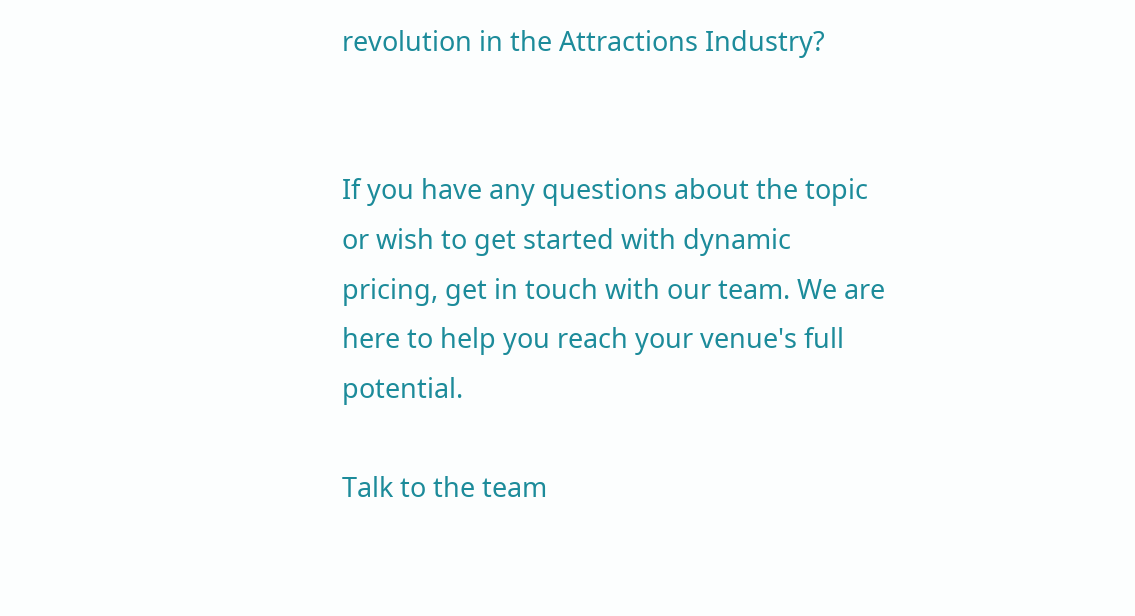revolution in the Attractions Industry?


If you have any questions about the topic or wish to get started with dynamic pricing, get in touch with our team. We are here to help you reach your venue's full potential.

Talk to the team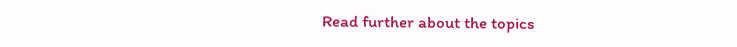Read further about the topics